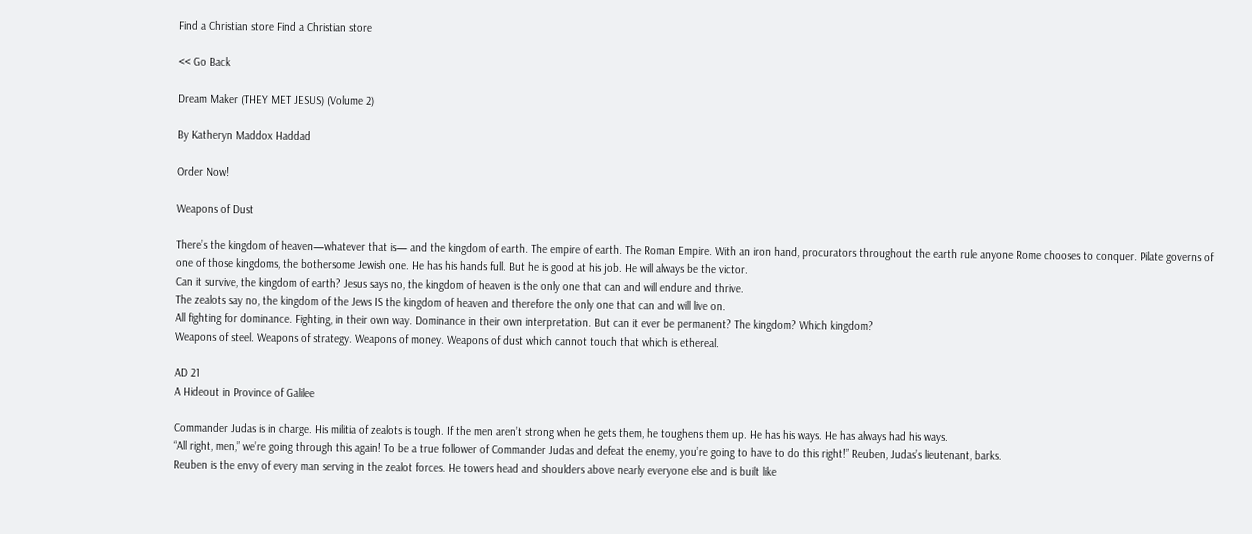Find a Christian store Find a Christian store

<< Go Back

Dream Maker (THEY MET JESUS) (Volume 2)

By Katheryn Maddox Haddad

Order Now!

Weapons of Dust

There’s the kingdom of heaven—whatever that is— and the kingdom of earth. The empire of earth. The Roman Empire. With an iron hand, procurators throughout the earth rule anyone Rome chooses to conquer. Pilate governs of one of those kingdoms, the bothersome Jewish one. He has his hands full. But he is good at his job. He will always be the victor.
Can it survive, the kingdom of earth? Jesus says no, the kingdom of heaven is the only one that can and will endure and thrive.
The zealots say no, the kingdom of the Jews IS the kingdom of heaven and therefore the only one that can and will live on.
All fighting for dominance. Fighting, in their own way. Dominance in their own interpretation. But can it ever be permanent? The kingdom? Which kingdom?
Weapons of steel. Weapons of strategy. Weapons of money. Weapons of dust which cannot touch that which is ethereal.

AD 21
A Hideout in Province of Galilee

Commander Judas is in charge. His militia of zealots is tough. If the men aren’t strong when he gets them, he toughens them up. He has his ways. He has always had his ways.
“All right, men,” we’re going through this again! To be a true follower of Commander Judas and defeat the enemy, you’re going to have to do this right!” Reuben, Judas’s lieutenant, barks.
Reuben is the envy of every man serving in the zealot forces. He towers head and shoulders above nearly everyone else and is built like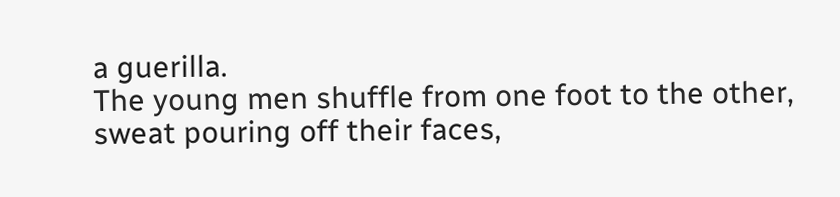a guerilla.
The young men shuffle from one foot to the other, sweat pouring off their faces,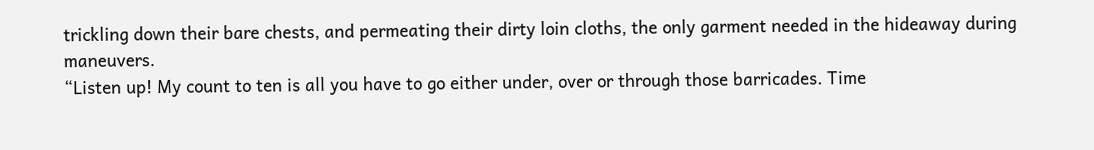trickling down their bare chests, and permeating their dirty loin cloths, the only garment needed in the hideaway during maneuvers.
“Listen up! My count to ten is all you have to go either under, over or through those barricades. Time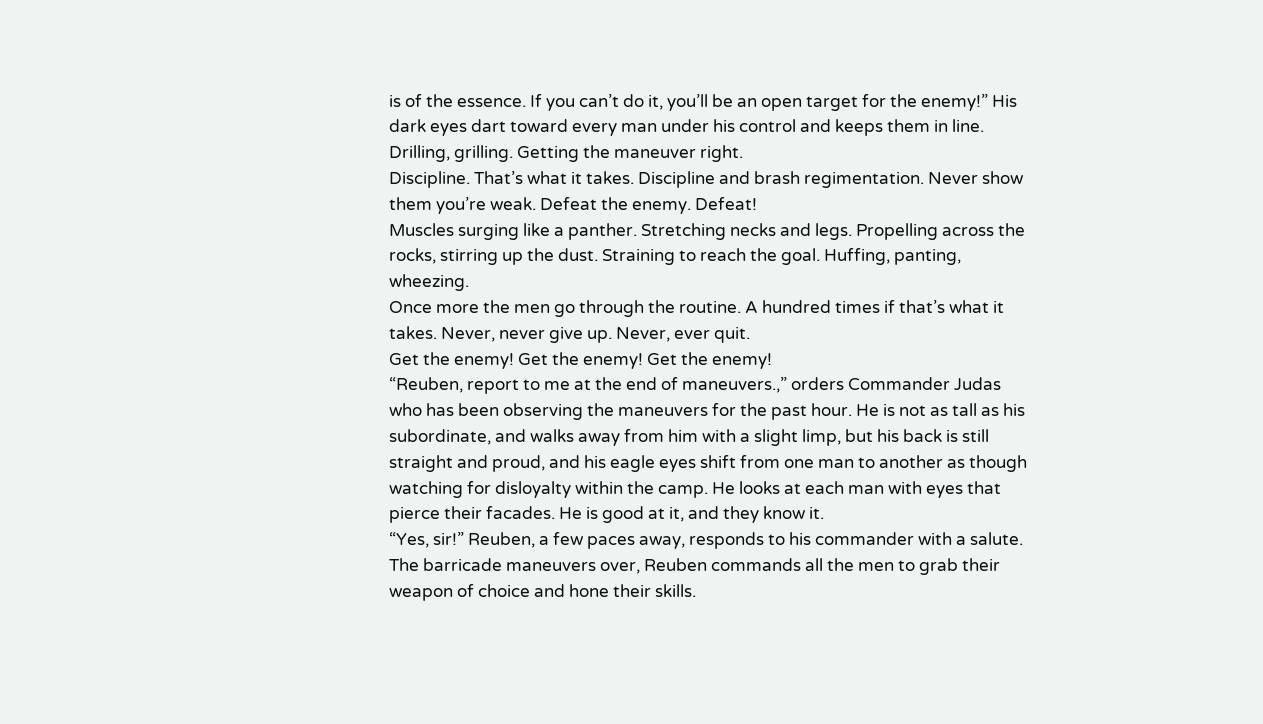is of the essence. If you can’t do it, you’ll be an open target for the enemy!” His dark eyes dart toward every man under his control and keeps them in line.
Drilling, grilling. Getting the maneuver right.
Discipline. That’s what it takes. Discipline and brash regimentation. Never show them you’re weak. Defeat the enemy. Defeat!
Muscles surging like a panther. Stretching necks and legs. Propelling across the rocks, stirring up the dust. Straining to reach the goal. Huffing, panting, wheezing.
Once more the men go through the routine. A hundred times if that’s what it takes. Never, never give up. Never, ever quit.
Get the enemy! Get the enemy! Get the enemy!
“Reuben, report to me at the end of maneuvers.,” orders Commander Judas who has been observing the maneuvers for the past hour. He is not as tall as his subordinate, and walks away from him with a slight limp, but his back is still straight and proud, and his eagle eyes shift from one man to another as though watching for disloyalty within the camp. He looks at each man with eyes that pierce their facades. He is good at it, and they know it.
“Yes, sir!” Reuben, a few paces away, responds to his commander with a salute.
The barricade maneuvers over, Reuben commands all the men to grab their weapon of choice and hone their skills.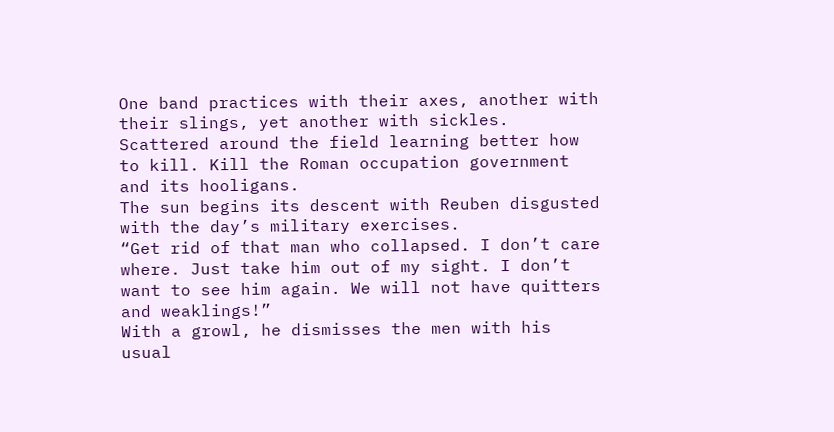One band practices with their axes, another with their slings, yet another with sickles. Scattered around the field learning better how to kill. Kill the Roman occupation government and its hooligans.
The sun begins its descent with Reuben disgusted with the day’s military exercises.
“Get rid of that man who collapsed. I don’t care where. Just take him out of my sight. I don’t want to see him again. We will not have quitters and weaklings!”
With a growl, he dismisses the men with his usual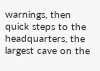warnings, then quick steps to the headquarters, the largest cave on the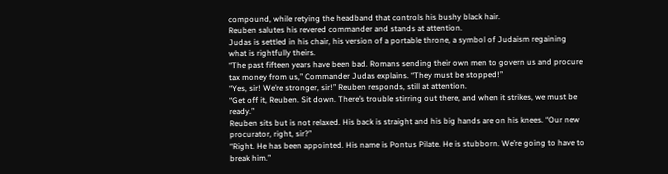compound, while retying the headband that controls his bushy black hair.
Reuben salutes his revered commander and stands at attention.
Judas is settled in his chair, his version of a portable throne, a symbol of Judaism regaining what is rightfully theirs.
“The past fifteen years have been bad. Romans sending their own men to govern us and procure tax money from us,” Commander Judas explains. “They must be stopped!”
“Yes, sir! We’re stronger, sir!” Reuben responds, still at attention.
“Get off it, Reuben. Sit down. There’s trouble stirring out there, and when it strikes, we must be ready.”
Reuben sits but is not relaxed. His back is straight and his big hands are on his knees. “Our new procurator, right, sir?”
“Right. He has been appointed. His name is Pontus Pilate. He is stubborn. We’re going to have to break him.”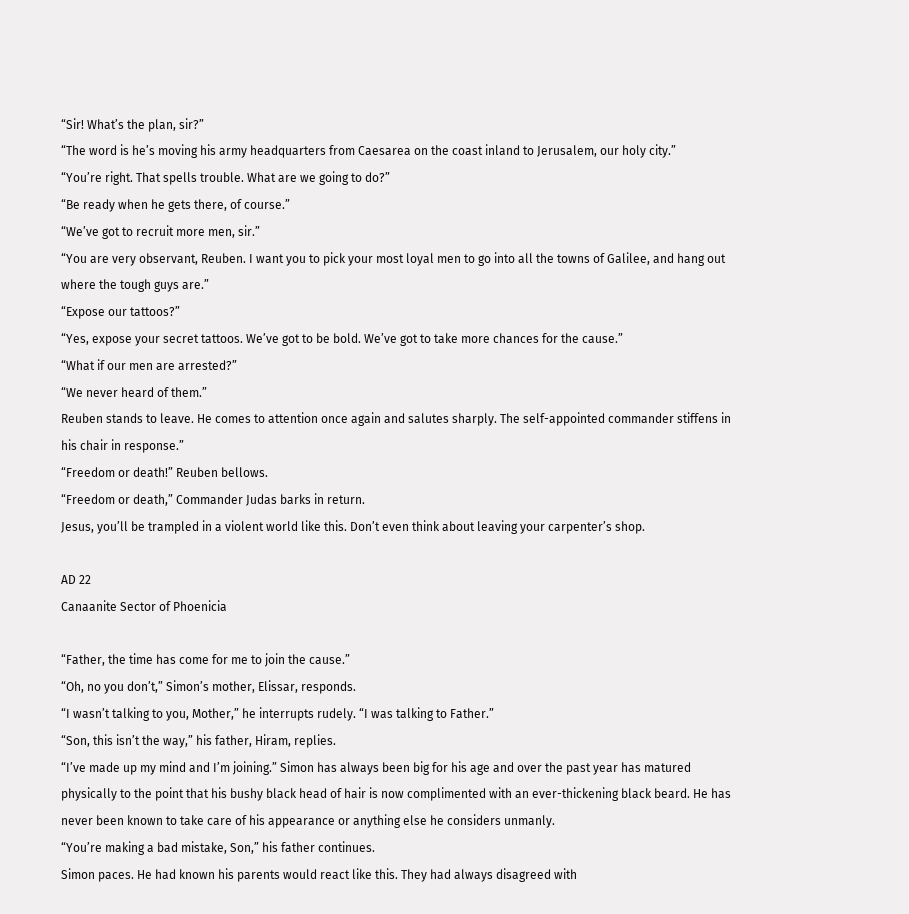“Sir! What’s the plan, sir?”
“The word is he’s moving his army headquarters from Caesarea on the coast inland to Jerusalem, our holy city.”
“You’re right. That spells trouble. What are we going to do?”
“Be ready when he gets there, of course.”
“We’ve got to recruit more men, sir.”
“You are very observant, Reuben. I want you to pick your most loyal men to go into all the towns of Galilee, and hang out where the tough guys are.”
“Expose our tattoos?”
“Yes, expose your secret tattoos. We’ve got to be bold. We’ve got to take more chances for the cause.”
“What if our men are arrested?”
“We never heard of them.”
Reuben stands to leave. He comes to attention once again and salutes sharply. The self-appointed commander stiffens in his chair in response.”
“Freedom or death!” Reuben bellows.
“Freedom or death,” Commander Judas barks in return.
Jesus, you’ll be trampled in a violent world like this. Don’t even think about leaving your carpenter’s shop.

AD 22
Canaanite Sector of Phoenicia

“Father, the time has come for me to join the cause.”
“Oh, no you don’t,” Simon’s mother, Elissar, responds.
“I wasn’t talking to you, Mother,” he interrupts rudely. “I was talking to Father.”
“Son, this isn’t the way,” his father, Hiram, replies.
“I’ve made up my mind and I’m joining.” Simon has always been big for his age and over the past year has matured physically to the point that his bushy black head of hair is now complimented with an ever-thickening black beard. He has never been known to take care of his appearance or anything else he considers unmanly.
“You’re making a bad mistake, Son,” his father continues.
Simon paces. He had known his parents would react like this. They had always disagreed with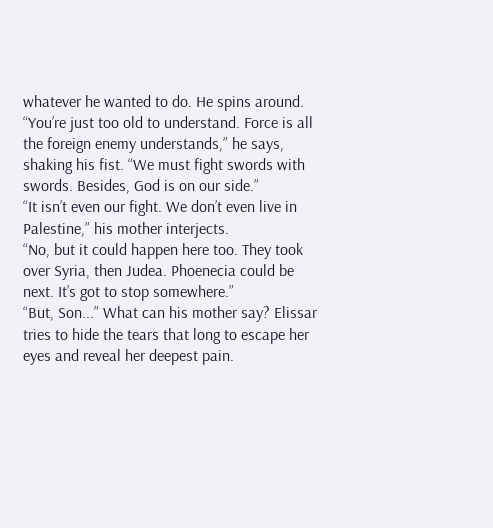whatever he wanted to do. He spins around.
“You’re just too old to understand. Force is all the foreign enemy understands,” he says, shaking his fist. “We must fight swords with swords. Besides, God is on our side.”
“It isn’t even our fight. We don’t even live in Palestine,” his mother interjects.
“No, but it could happen here too. They took over Syria, then Judea. Phoenecia could be next. It’s got to stop somewhere.”
“But, Son...” What can his mother say? Elissar tries to hide the tears that long to escape her eyes and reveal her deepest pain.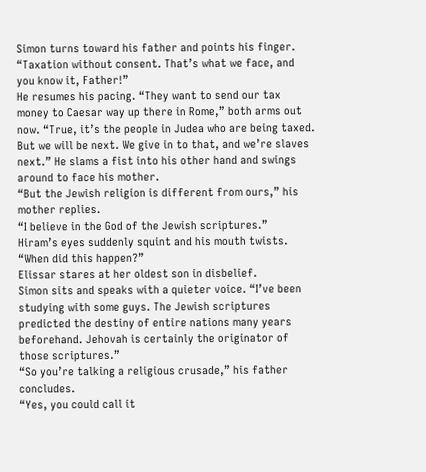Simon turns toward his father and points his finger. “Taxation without consent. That’s what we face, and you know it, Father!”
He resumes his pacing. “They want to send our tax money to Caesar way up there in Rome,” both arms out now. “True, it’s the people in Judea who are being taxed. But we will be next. We give in to that, and we’re slaves next.” He slams a fist into his other hand and swings around to face his mother.
“But the Jewish religion is different from ours,” his mother replies.
“I believe in the God of the Jewish scriptures.”
Hiram’s eyes suddenly squint and his mouth twists. “When did this happen?”
Elissar stares at her oldest son in disbelief.
Simon sits and speaks with a quieter voice. “I’ve been studying with some guys. The Jewish scriptures predicted the destiny of entire nations many years beforehand. Jehovah is certainly the originator of those scriptures.”
“So you’re talking a religious crusade,” his father concludes.
“Yes, you could call it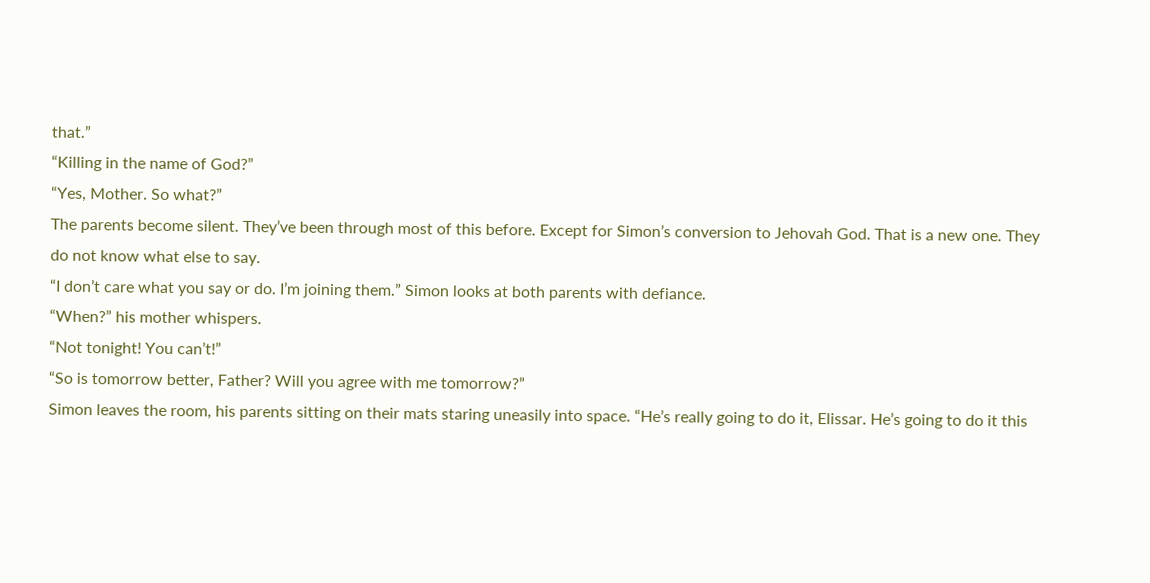that.”
“Killing in the name of God?”
“Yes, Mother. So what?”
The parents become silent. They’ve been through most of this before. Except for Simon’s conversion to Jehovah God. That is a new one. They do not know what else to say.
“I don’t care what you say or do. I’m joining them.” Simon looks at both parents with defiance.
“When?” his mother whispers.
“Not tonight! You can’t!”
“So is tomorrow better, Father? Will you agree with me tomorrow?”
Simon leaves the room, his parents sitting on their mats staring uneasily into space. “He’s really going to do it, Elissar. He’s going to do it this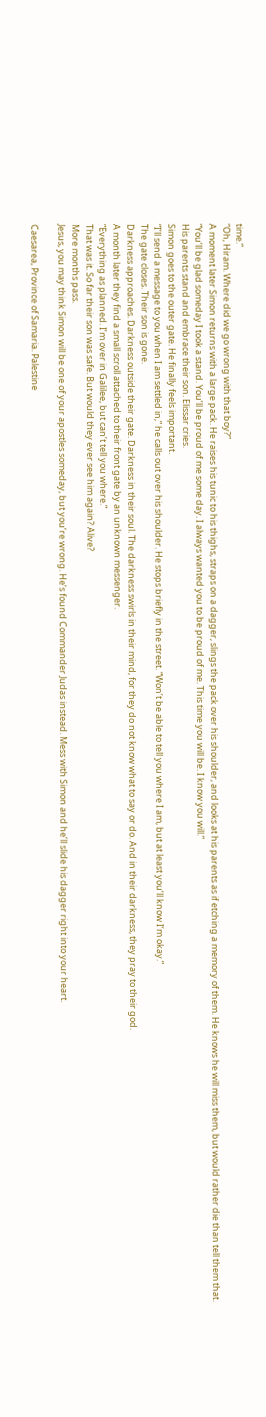time.”
“Oh, Hiram. Where did we go wrong with that boy?”
A moment later Simon returns with a large pack. He raises his tunic to his thighs, straps on a dagger, slings the pack over his shoulder, and looks at his parents as if etching a memory of them. He knows he will miss them, but would rather die than tell them that.
“You’ll be glad someday I took a stand. You’ll be proud of me some day. I always wanted you to be proud of me. This time you will be. I know you will.”
His parents stand and embrace their son. Elissar cries.
Simon goes to the outer gate. He finally feels important.
“I’ll send a message to you when I am settled in,” he calls out over his shoulder. He stops briefly in the street. “Won’t be able to tell you where I am, but at least you’ll know I’m okay.”
The gate closes. Their son is gone.
Darkness approaches. Darkness outside their gate. Darkness in their soul. The darkness swirls in their mind, for they do not know what to say or do. And in their darkness, they pray to their god.
A month later they find a small scroll attached to their front gate by an unknown messenger.
“Everything as planned. I’m over in Galilee, but can’t tell you where.”
That was it. So far their son was safe. But would they ever see him again? Alive?
More months pass.
Jesus, you may think Simon will be one of your apostles someday, but you’re wrong. He’s found Commander Judas instead. Mess with Simon and he’ll slide his dagger right into your heart.

Caesarea, Province of Samaria. Palestine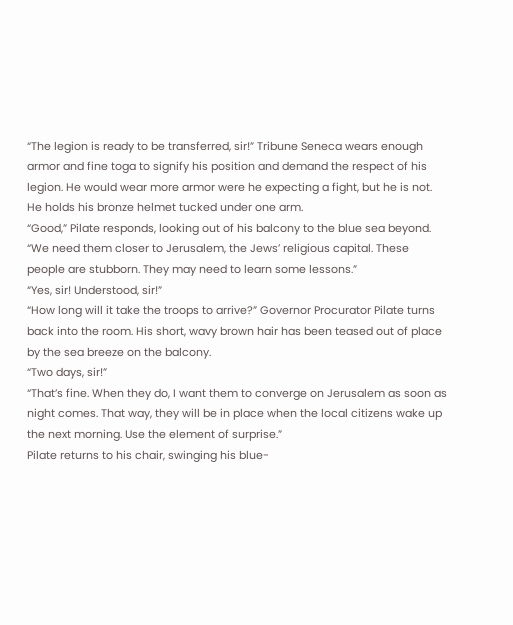“The legion is ready to be transferred, sir!” Tribune Seneca wears enough armor and fine toga to signify his position and demand the respect of his legion. He would wear more armor were he expecting a fight, but he is not. He holds his bronze helmet tucked under one arm.
“Good,” Pilate responds, looking out of his balcony to the blue sea beyond. “We need them closer to Jerusalem, the Jews’ religious capital. These people are stubborn. They may need to learn some lessons.”
“Yes, sir! Understood, sir!”
“How long will it take the troops to arrive?” Governor Procurator Pilate turns back into the room. His short, wavy brown hair has been teased out of place by the sea breeze on the balcony.
“Two days, sir!”
“That’s fine. When they do, I want them to converge on Jerusalem as soon as night comes. That way, they will be in place when the local citizens wake up the next morning. Use the element of surprise.”
Pilate returns to his chair, swinging his blue-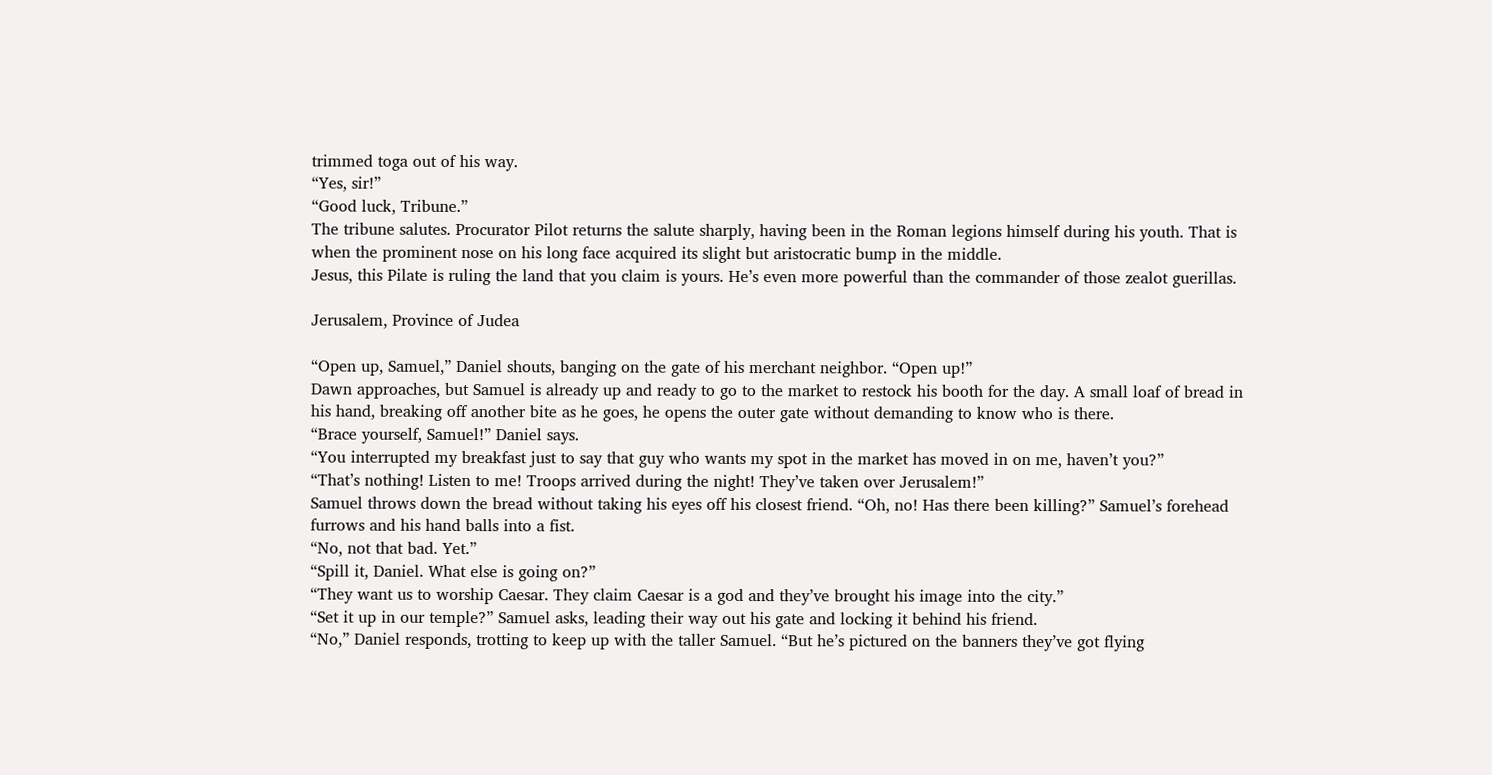trimmed toga out of his way.
“Yes, sir!”
“Good luck, Tribune.”
The tribune salutes. Procurator Pilot returns the salute sharply, having been in the Roman legions himself during his youth. That is when the prominent nose on his long face acquired its slight but aristocratic bump in the middle.
Jesus, this Pilate is ruling the land that you claim is yours. He’s even more powerful than the commander of those zealot guerillas.

Jerusalem, Province of Judea

“Open up, Samuel,” Daniel shouts, banging on the gate of his merchant neighbor. “Open up!”
Dawn approaches, but Samuel is already up and ready to go to the market to restock his booth for the day. A small loaf of bread in his hand, breaking off another bite as he goes, he opens the outer gate without demanding to know who is there.
“Brace yourself, Samuel!” Daniel says.
“You interrupted my breakfast just to say that guy who wants my spot in the market has moved in on me, haven’t you?”
“That’s nothing! Listen to me! Troops arrived during the night! They’ve taken over Jerusalem!”
Samuel throws down the bread without taking his eyes off his closest friend. “Oh, no! Has there been killing?” Samuel’s forehead furrows and his hand balls into a fist.
“No, not that bad. Yet.”
“Spill it, Daniel. What else is going on?”
“They want us to worship Caesar. They claim Caesar is a god and they’ve brought his image into the city.”
“Set it up in our temple?” Samuel asks, leading their way out his gate and locking it behind his friend.
“No,” Daniel responds, trotting to keep up with the taller Samuel. “But he’s pictured on the banners they’ve got flying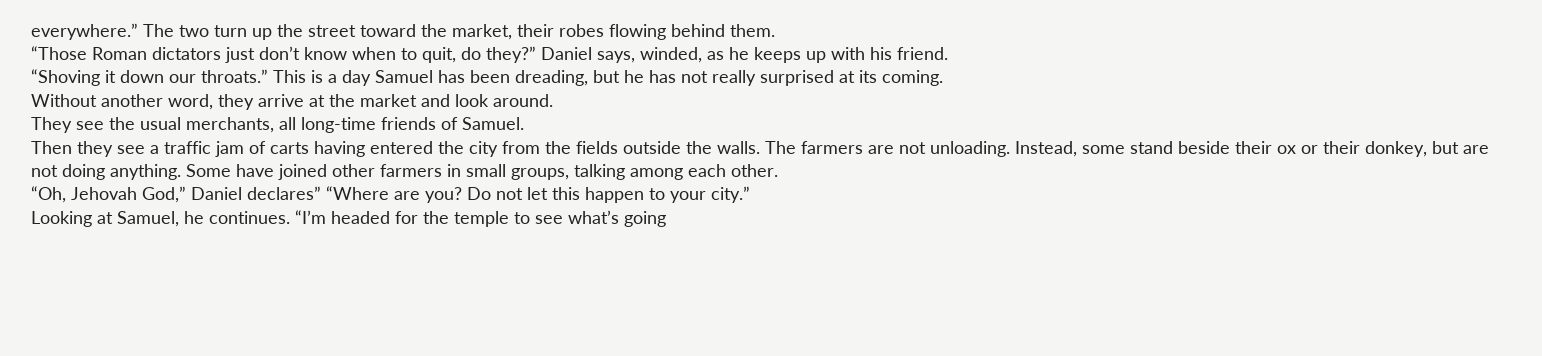everywhere.” The two turn up the street toward the market, their robes flowing behind them.
“Those Roman dictators just don’t know when to quit, do they?” Daniel says, winded, as he keeps up with his friend.
“Shoving it down our throats.” This is a day Samuel has been dreading, but he has not really surprised at its coming.
Without another word, they arrive at the market and look around.
They see the usual merchants, all long-time friends of Samuel.
Then they see a traffic jam of carts having entered the city from the fields outside the walls. The farmers are not unloading. Instead, some stand beside their ox or their donkey, but are not doing anything. Some have joined other farmers in small groups, talking among each other.
“Oh, Jehovah God,” Daniel declares” “Where are you? Do not let this happen to your city.”
Looking at Samuel, he continues. “I’m headed for the temple to see what’s going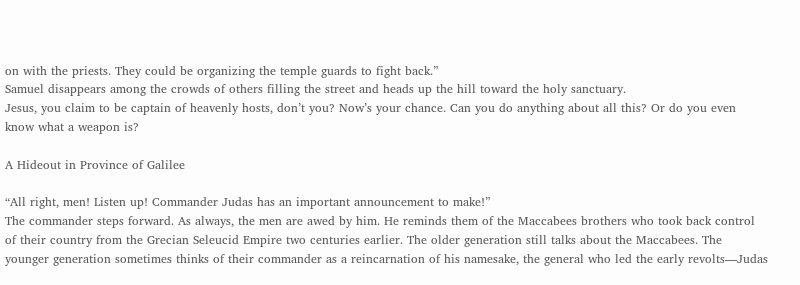on with the priests. They could be organizing the temple guards to fight back.”
Samuel disappears among the crowds of others filling the street and heads up the hill toward the holy sanctuary.
Jesus, you claim to be captain of heavenly hosts, don’t you? Now’s your chance. Can you do anything about all this? Or do you even know what a weapon is?

A Hideout in Province of Galilee

“All right, men! Listen up! Commander Judas has an important announcement to make!”
The commander steps forward. As always, the men are awed by him. He reminds them of the Maccabees brothers who took back control of their country from the Grecian Seleucid Empire two centuries earlier. The older generation still talks about the Maccabees. The younger generation sometimes thinks of their commander as a reincarnation of his namesake, the general who led the early revolts—Judas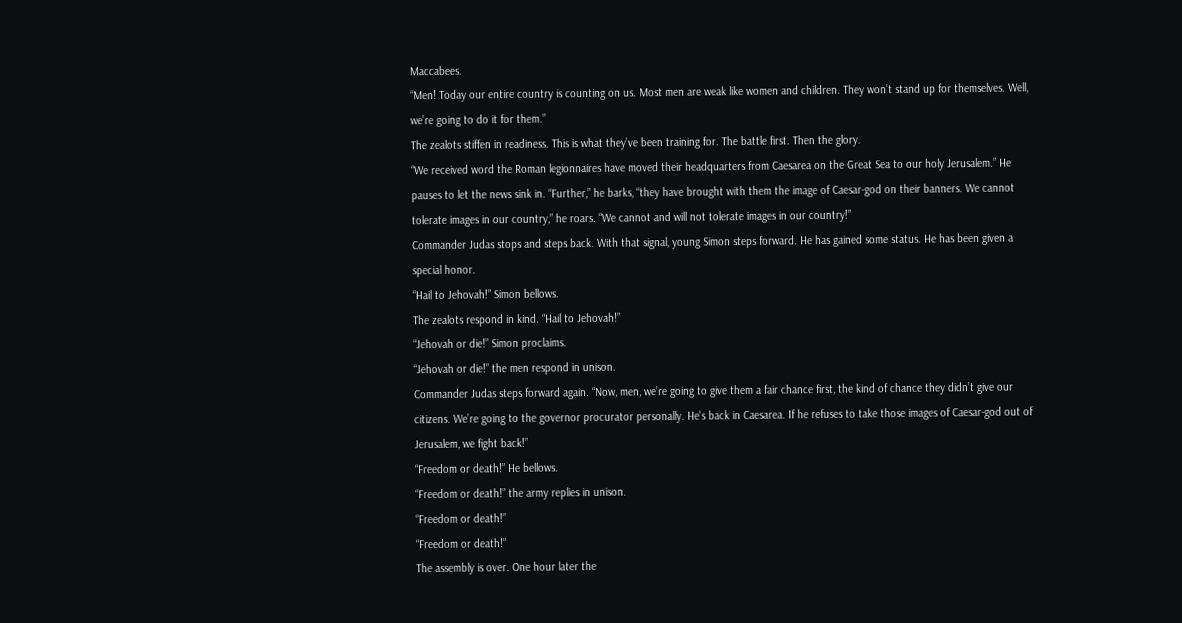Maccabees.
“Men! Today our entire country is counting on us. Most men are weak like women and children. They won’t stand up for themselves. Well, we’re going to do it for them.”
The zealots stiffen in readiness. This is what they’ve been training for. The battle first. Then the glory.
“We received word the Roman legionnaires have moved their headquarters from Caesarea on the Great Sea to our holy Jerusalem.” He pauses to let the news sink in. “Further,” he barks, “they have brought with them the image of Caesar-god on their banners. We cannot tolerate images in our country,” he roars. “We cannot and will not tolerate images in our country!”
Commander Judas stops and steps back. With that signal, young Simon steps forward. He has gained some status. He has been given a special honor.
“Hail to Jehovah!” Simon bellows.
The zealots respond in kind. “Hail to Jehovah!”
“Jehovah or die!” Simon proclaims.
“Jehovah or die!” the men respond in unison.
Commander Judas steps forward again. “Now, men, we’re going to give them a fair chance first, the kind of chance they didn’t give our citizens. We’re going to the governor procurator personally. He’s back in Caesarea. If he refuses to take those images of Caesar-god out of Jerusalem, we fight back!”
“Freedom or death!” He bellows.
“Freedom or death!” the army replies in unison.
“Freedom or death!”
“Freedom or death!”
The assembly is over. One hour later the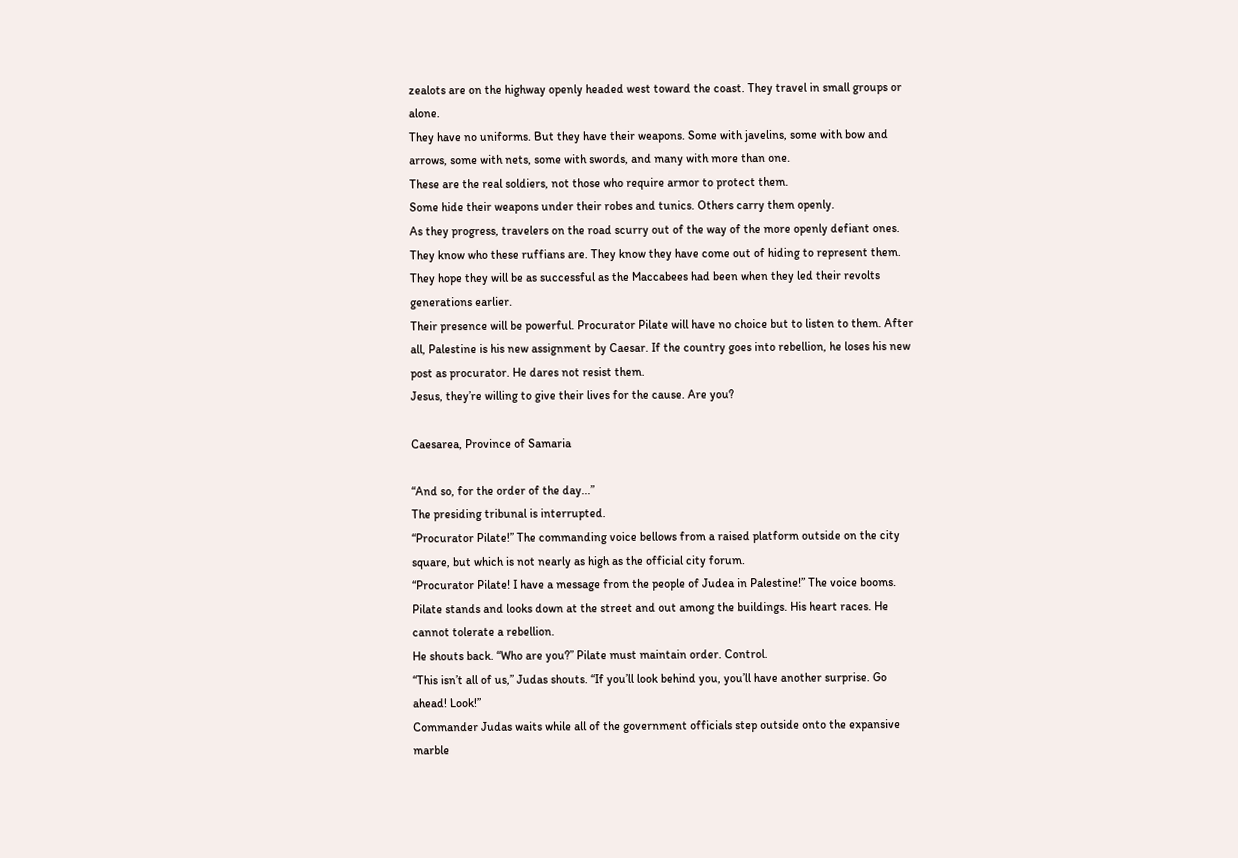zealots are on the highway openly headed west toward the coast. They travel in small groups or alone.
They have no uniforms. But they have their weapons. Some with javelins, some with bow and arrows, some with nets, some with swords, and many with more than one.
These are the real soldiers, not those who require armor to protect them.
Some hide their weapons under their robes and tunics. Others carry them openly.
As they progress, travelers on the road scurry out of the way of the more openly defiant ones. They know who these ruffians are. They know they have come out of hiding to represent them. They hope they will be as successful as the Maccabees had been when they led their revolts generations earlier.
Their presence will be powerful. Procurator Pilate will have no choice but to listen to them. After all, Palestine is his new assignment by Caesar. If the country goes into rebellion, he loses his new post as procurator. He dares not resist them.
Jesus, they’re willing to give their lives for the cause. Are you?

Caesarea, Province of Samaria

“And so, for the order of the day...”
The presiding tribunal is interrupted.
“Procurator Pilate!” The commanding voice bellows from a raised platform outside on the city square, but which is not nearly as high as the official city forum.
“Procurator Pilate! I have a message from the people of Judea in Palestine!” The voice booms.
Pilate stands and looks down at the street and out among the buildings. His heart races. He cannot tolerate a rebellion.
He shouts back. “Who are you?” Pilate must maintain order. Control.
“This isn’t all of us,” Judas shouts. “If you’ll look behind you, you’ll have another surprise. Go ahead! Look!”
Commander Judas waits while all of the government officials step outside onto the expansive marble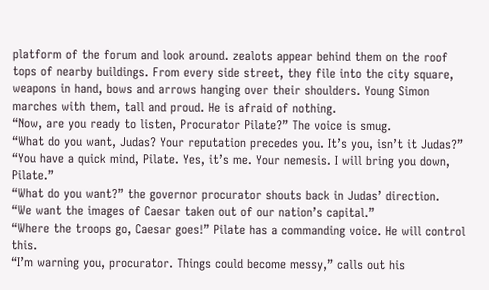platform of the forum and look around. zealots appear behind them on the roof tops of nearby buildings. From every side street, they file into the city square, weapons in hand, bows and arrows hanging over their shoulders. Young Simon marches with them, tall and proud. He is afraid of nothing.
“Now, are you ready to listen, Procurator Pilate?” The voice is smug.
“What do you want, Judas? Your reputation precedes you. It’s you, isn’t it Judas?”
“You have a quick mind, Pilate. Yes, it’s me. Your nemesis. I will bring you down, Pilate.”
“What do you want?” the governor procurator shouts back in Judas’ direction.
“We want the images of Caesar taken out of our nation’s capital.”
“Where the troops go, Caesar goes!” Pilate has a commanding voice. He will control this.
“I’m warning you, procurator. Things could become messy,” calls out his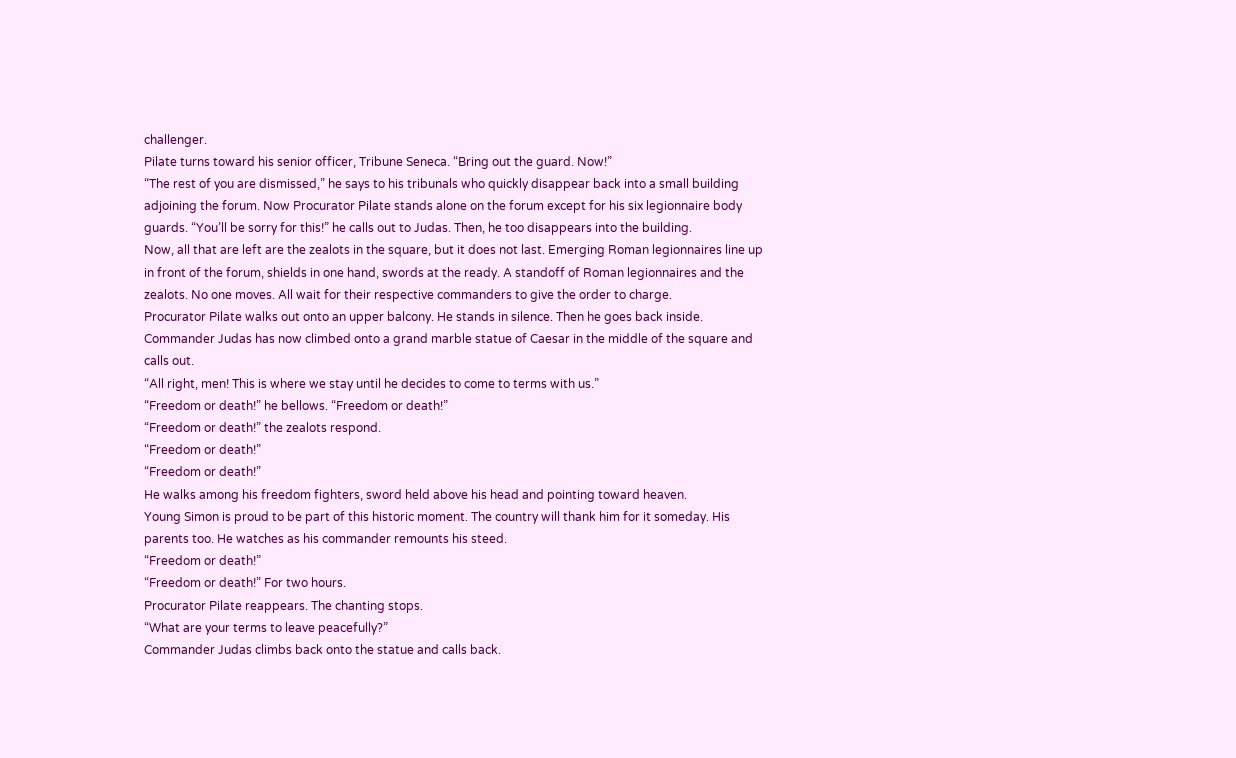challenger.
Pilate turns toward his senior officer, Tribune Seneca. “Bring out the guard. Now!”
“The rest of you are dismissed,” he says to his tribunals who quickly disappear back into a small building adjoining the forum. Now Procurator Pilate stands alone on the forum except for his six legionnaire body guards. “You’ll be sorry for this!” he calls out to Judas. Then, he too disappears into the building.
Now, all that are left are the zealots in the square, but it does not last. Emerging Roman legionnaires line up in front of the forum, shields in one hand, swords at the ready. A standoff of Roman legionnaires and the zealots. No one moves. All wait for their respective commanders to give the order to charge.
Procurator Pilate walks out onto an upper balcony. He stands in silence. Then he goes back inside.
Commander Judas has now climbed onto a grand marble statue of Caesar in the middle of the square and calls out.
“All right, men! This is where we stay until he decides to come to terms with us.”
“Freedom or death!” he bellows. “Freedom or death!”
“Freedom or death!” the zealots respond.
“Freedom or death!”
“Freedom or death!”
He walks among his freedom fighters, sword held above his head and pointing toward heaven.
Young Simon is proud to be part of this historic moment. The country will thank him for it someday. His parents too. He watches as his commander remounts his steed.
“Freedom or death!”
“Freedom or death!” For two hours.
Procurator Pilate reappears. The chanting stops.
“What are your terms to leave peacefully?”
Commander Judas climbs back onto the statue and calls back.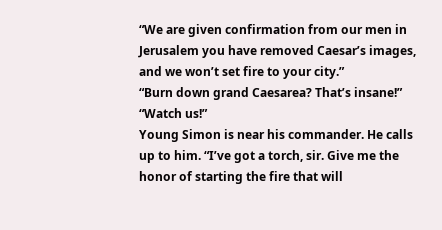“We are given confirmation from our men in Jerusalem you have removed Caesar’s images, and we won’t set fire to your city.”
“Burn down grand Caesarea? That’s insane!”
“Watch us!”
Young Simon is near his commander. He calls up to him. “I’ve got a torch, sir. Give me the honor of starting the fire that will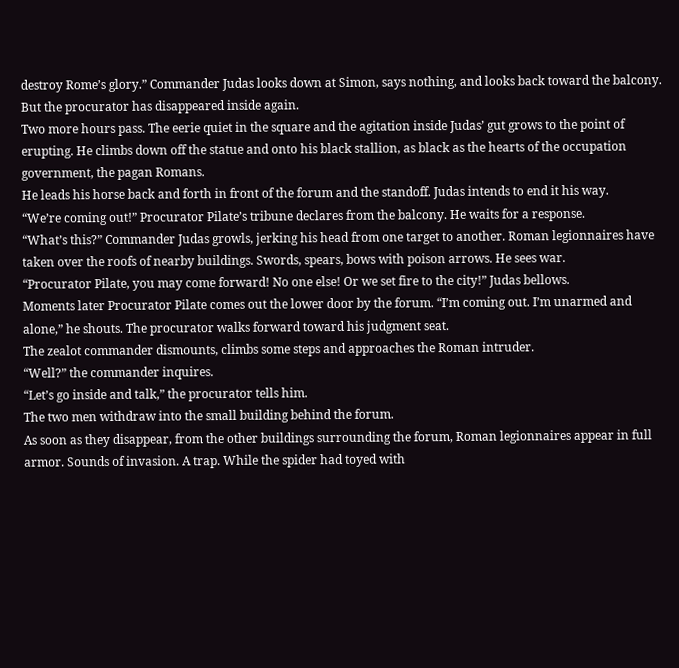destroy Rome’s glory.” Commander Judas looks down at Simon, says nothing, and looks back toward the balcony.
But the procurator has disappeared inside again.
Two more hours pass. The eerie quiet in the square and the agitation inside Judas’ gut grows to the point of erupting. He climbs down off the statue and onto his black stallion, as black as the hearts of the occupation government, the pagan Romans.
He leads his horse back and forth in front of the forum and the standoff. Judas intends to end it his way.
“We’re coming out!” Procurator Pilate’s tribune declares from the balcony. He waits for a response.
“What’s this?” Commander Judas growls, jerking his head from one target to another. Roman legionnaires have taken over the roofs of nearby buildings. Swords, spears, bows with poison arrows. He sees war.
“Procurator Pilate, you may come forward! No one else! Or we set fire to the city!” Judas bellows.
Moments later Procurator Pilate comes out the lower door by the forum. “I’m coming out. I’m unarmed and alone,” he shouts. The procurator walks forward toward his judgment seat.
The zealot commander dismounts, climbs some steps and approaches the Roman intruder.
“Well?” the commander inquires.
“Let’s go inside and talk,” the procurator tells him.
The two men withdraw into the small building behind the forum.
As soon as they disappear, from the other buildings surrounding the forum, Roman legionnaires appear in full armor. Sounds of invasion. A trap. While the spider had toyed with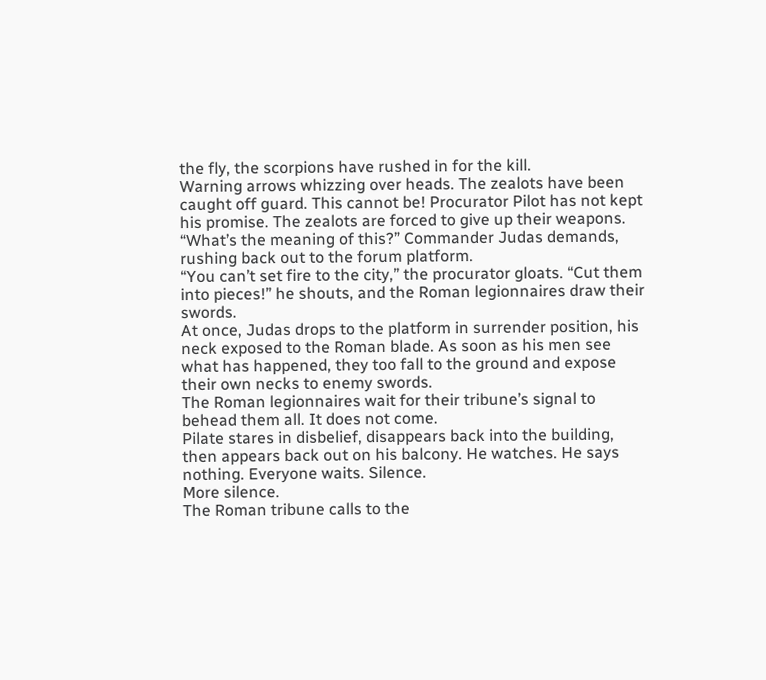the fly, the scorpions have rushed in for the kill.
Warning arrows whizzing over heads. The zealots have been caught off guard. This cannot be! Procurator Pilot has not kept his promise. The zealots are forced to give up their weapons.
“What’s the meaning of this?” Commander Judas demands, rushing back out to the forum platform.
“You can’t set fire to the city,” the procurator gloats. “Cut them into pieces!” he shouts, and the Roman legionnaires draw their swords.
At once, Judas drops to the platform in surrender position, his neck exposed to the Roman blade. As soon as his men see what has happened, they too fall to the ground and expose their own necks to enemy swords.
The Roman legionnaires wait for their tribune’s signal to behead them all. It does not come.
Pilate stares in disbelief, disappears back into the building, then appears back out on his balcony. He watches. He says nothing. Everyone waits. Silence.
More silence.
The Roman tribune calls to the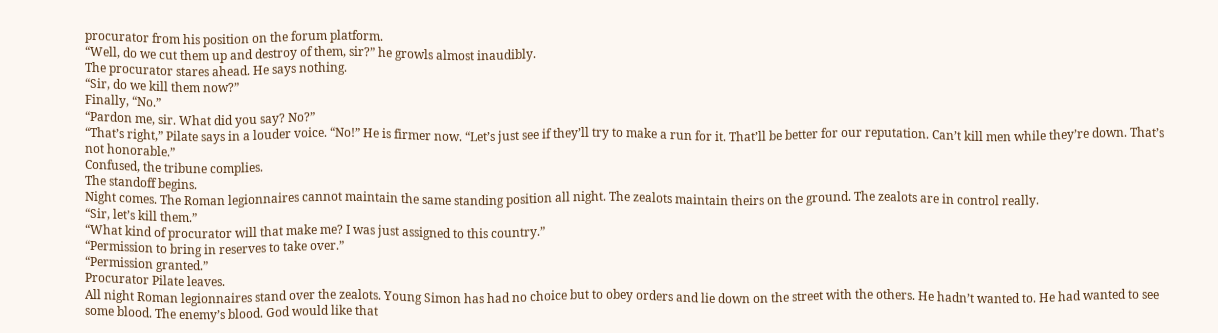procurator from his position on the forum platform.
“Well, do we cut them up and destroy of them, sir?” he growls almost inaudibly.
The procurator stares ahead. He says nothing.
“Sir, do we kill them now?”
Finally, “No.”
“Pardon me, sir. What did you say? No?”
“That’s right,” Pilate says in a louder voice. “No!” He is firmer now. “Let’s just see if they’ll try to make a run for it. That’ll be better for our reputation. Can’t kill men while they’re down. That’s not honorable.”
Confused, the tribune complies.
The standoff begins.
Night comes. The Roman legionnaires cannot maintain the same standing position all night. The zealots maintain theirs on the ground. The zealots are in control really.
“Sir, let’s kill them.”
“What kind of procurator will that make me? I was just assigned to this country.”
“Permission to bring in reserves to take over.”
“Permission granted.”
Procurator Pilate leaves.
All night Roman legionnaires stand over the zealots. Young Simon has had no choice but to obey orders and lie down on the street with the others. He hadn’t wanted to. He had wanted to see some blood. The enemy’s blood. God would like that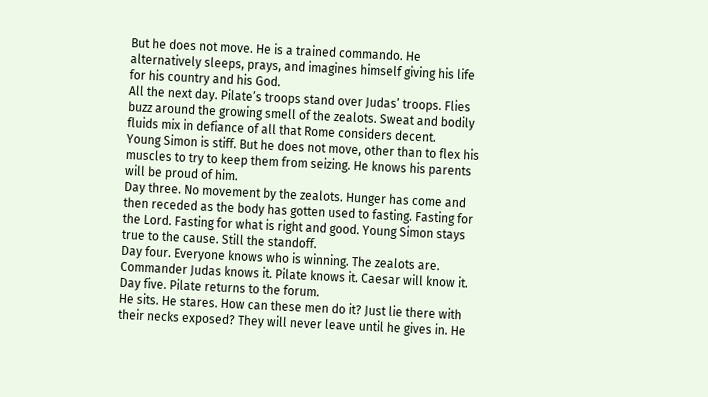But he does not move. He is a trained commando. He alternatively sleeps, prays, and imagines himself giving his life for his country and his God.
All the next day. Pilate’s troops stand over Judas’ troops. Flies buzz around the growing smell of the zealots. Sweat and bodily fluids mix in defiance of all that Rome considers decent.
Young Simon is stiff. But he does not move, other than to flex his muscles to try to keep them from seizing. He knows his parents will be proud of him.
Day three. No movement by the zealots. Hunger has come and then receded as the body has gotten used to fasting. Fasting for the Lord. Fasting for what is right and good. Young Simon stays true to the cause. Still the standoff.
Day four. Everyone knows who is winning. The zealots are. Commander Judas knows it. Pilate knows it. Caesar will know it.
Day five. Pilate returns to the forum.
He sits. He stares. How can these men do it? Just lie there with their necks exposed? They will never leave until he gives in. He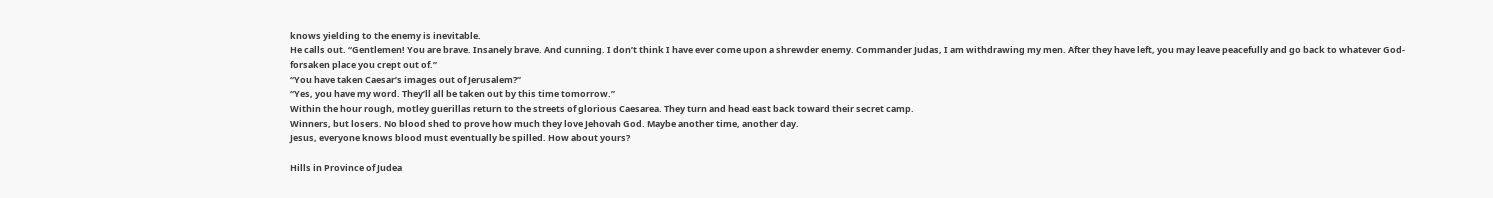knows yielding to the enemy is inevitable.
He calls out. “Gentlemen! You are brave. Insanely brave. And cunning. I don’t think I have ever come upon a shrewder enemy. Commander Judas, I am withdrawing my men. After they have left, you may leave peacefully and go back to whatever God-forsaken place you crept out of.”
“You have taken Caesar’s images out of Jerusalem?”
“Yes, you have my word. They’ll all be taken out by this time tomorrow.”
Within the hour rough, motley guerillas return to the streets of glorious Caesarea. They turn and head east back toward their secret camp.
Winners, but losers. No blood shed to prove how much they love Jehovah God. Maybe another time, another day.
Jesus, everyone knows blood must eventually be spilled. How about yours?

Hills in Province of Judea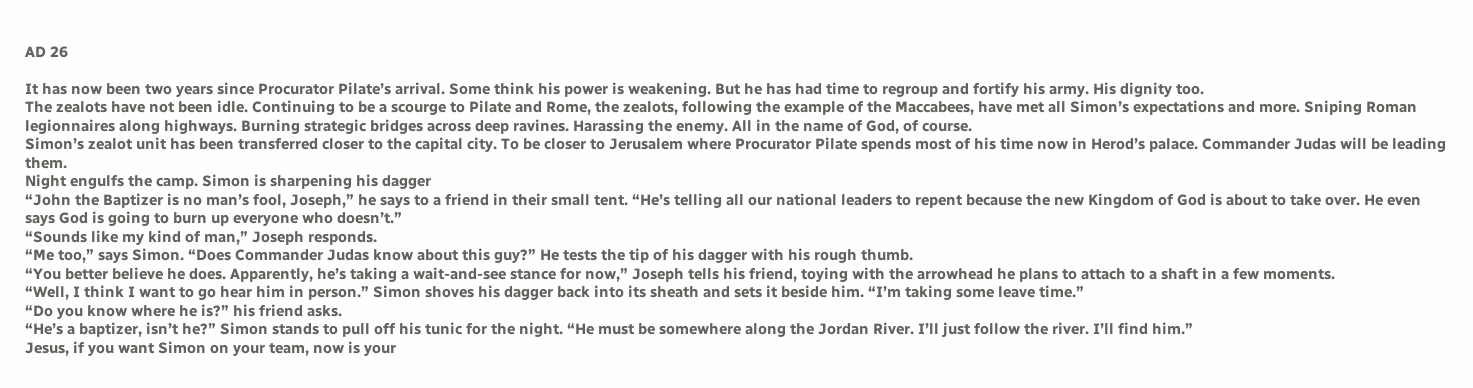AD 26

It has now been two years since Procurator Pilate’s arrival. Some think his power is weakening. But he has had time to regroup and fortify his army. His dignity too.
The zealots have not been idle. Continuing to be a scourge to Pilate and Rome, the zealots, following the example of the Maccabees, have met all Simon’s expectations and more. Sniping Roman legionnaires along highways. Burning strategic bridges across deep ravines. Harassing the enemy. All in the name of God, of course.
Simon’s zealot unit has been transferred closer to the capital city. To be closer to Jerusalem where Procurator Pilate spends most of his time now in Herod’s palace. Commander Judas will be leading them.
Night engulfs the camp. Simon is sharpening his dagger
“John the Baptizer is no man’s fool, Joseph,” he says to a friend in their small tent. “He’s telling all our national leaders to repent because the new Kingdom of God is about to take over. He even says God is going to burn up everyone who doesn’t.”
“Sounds like my kind of man,” Joseph responds.
“Me too,” says Simon. “Does Commander Judas know about this guy?” He tests the tip of his dagger with his rough thumb.
“You better believe he does. Apparently, he’s taking a wait-and-see stance for now,” Joseph tells his friend, toying with the arrowhead he plans to attach to a shaft in a few moments.
“Well, I think I want to go hear him in person.” Simon shoves his dagger back into its sheath and sets it beside him. “I’m taking some leave time.”
“Do you know where he is?” his friend asks.
“He’s a baptizer, isn’t he?” Simon stands to pull off his tunic for the night. “He must be somewhere along the Jordan River. I’ll just follow the river. I’ll find him.”
Jesus, if you want Simon on your team, now is your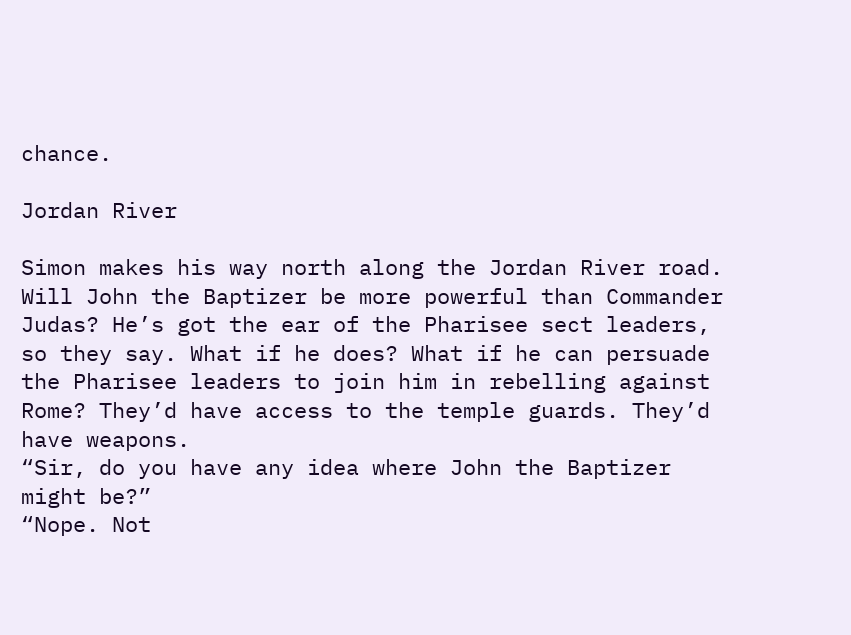chance.

Jordan River

Simon makes his way north along the Jordan River road.
Will John the Baptizer be more powerful than Commander Judas? He’s got the ear of the Pharisee sect leaders, so they say. What if he does? What if he can persuade the Pharisee leaders to join him in rebelling against Rome? They’d have access to the temple guards. They’d have weapons.
“Sir, do you have any idea where John the Baptizer might be?”
“Nope. Not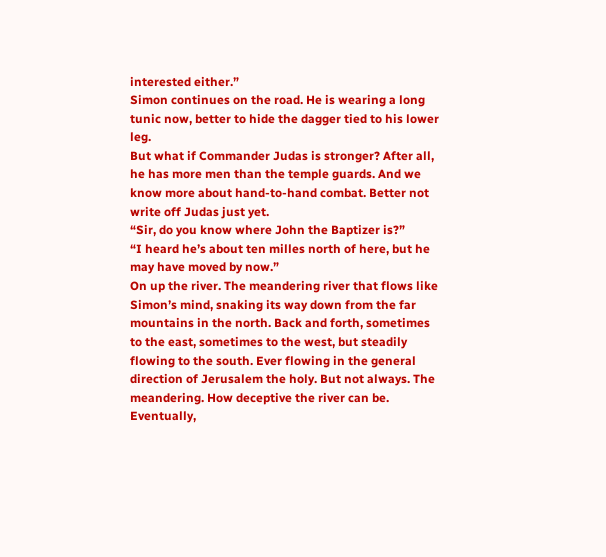interested either.”
Simon continues on the road. He is wearing a long tunic now, better to hide the dagger tied to his lower leg.
But what if Commander Judas is stronger? After all, he has more men than the temple guards. And we know more about hand-to-hand combat. Better not write off Judas just yet.
“Sir, do you know where John the Baptizer is?”
“I heard he’s about ten milles north of here, but he may have moved by now.”
On up the river. The meandering river that flows like Simon’s mind, snaking its way down from the far mountains in the north. Back and forth, sometimes to the east, sometimes to the west, but steadily flowing to the south. Ever flowing in the general direction of Jerusalem the holy. But not always. The meandering. How deceptive the river can be.
Eventually,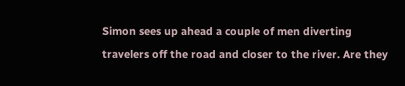Simon sees up ahead a couple of men diverting travelers off the road and closer to the river. Are they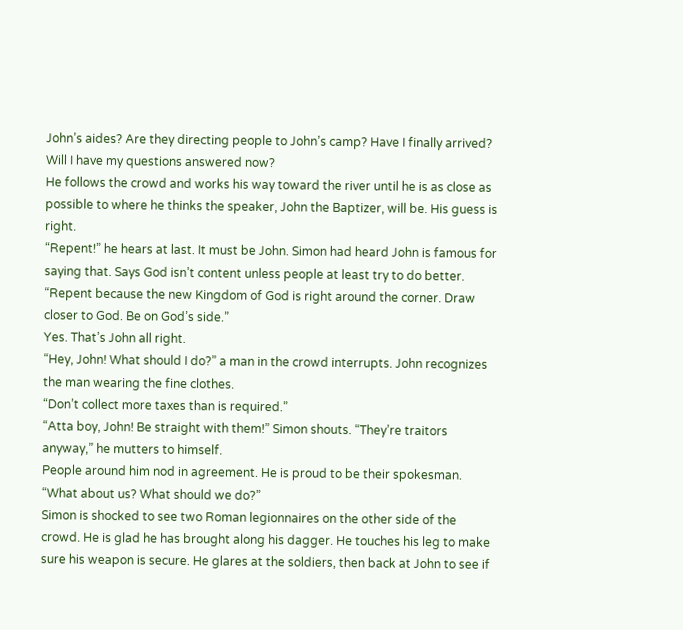John’s aides? Are they directing people to John’s camp? Have I finally arrived? Will I have my questions answered now?
He follows the crowd and works his way toward the river until he is as close as possible to where he thinks the speaker, John the Baptizer, will be. His guess is right.
“Repent!” he hears at last. It must be John. Simon had heard John is famous for saying that. Says God isn’t content unless people at least try to do better.
“Repent because the new Kingdom of God is right around the corner. Draw closer to God. Be on God’s side.”
Yes. That’s John all right.
“Hey, John! What should I do?” a man in the crowd interrupts. John recognizes the man wearing the fine clothes.
“Don’t collect more taxes than is required.”
“Atta boy, John! Be straight with them!” Simon shouts. “They’re traitors anyway,” he mutters to himself.
People around him nod in agreement. He is proud to be their spokesman.
“What about us? What should we do?”
Simon is shocked to see two Roman legionnaires on the other side of the crowd. He is glad he has brought along his dagger. He touches his leg to make sure his weapon is secure. He glares at the soldiers, then back at John to see if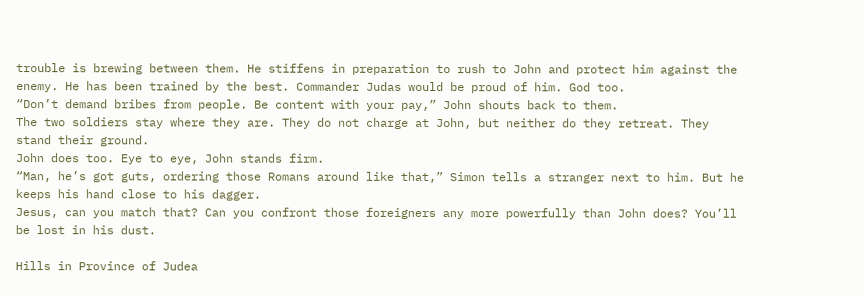trouble is brewing between them. He stiffens in preparation to rush to John and protect him against the enemy. He has been trained by the best. Commander Judas would be proud of him. God too.
“Don’t demand bribes from people. Be content with your pay,” John shouts back to them.
The two soldiers stay where they are. They do not charge at John, but neither do they retreat. They stand their ground.
John does too. Eye to eye, John stands firm.
“Man, he’s got guts, ordering those Romans around like that,” Simon tells a stranger next to him. But he keeps his hand close to his dagger.
Jesus, can you match that? Can you confront those foreigners any more powerfully than John does? You’ll be lost in his dust.

Hills in Province of Judea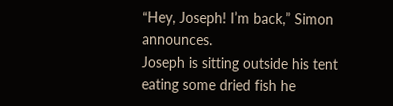“Hey, Joseph! I’m back,” Simon announces.
Joseph is sitting outside his tent eating some dried fish he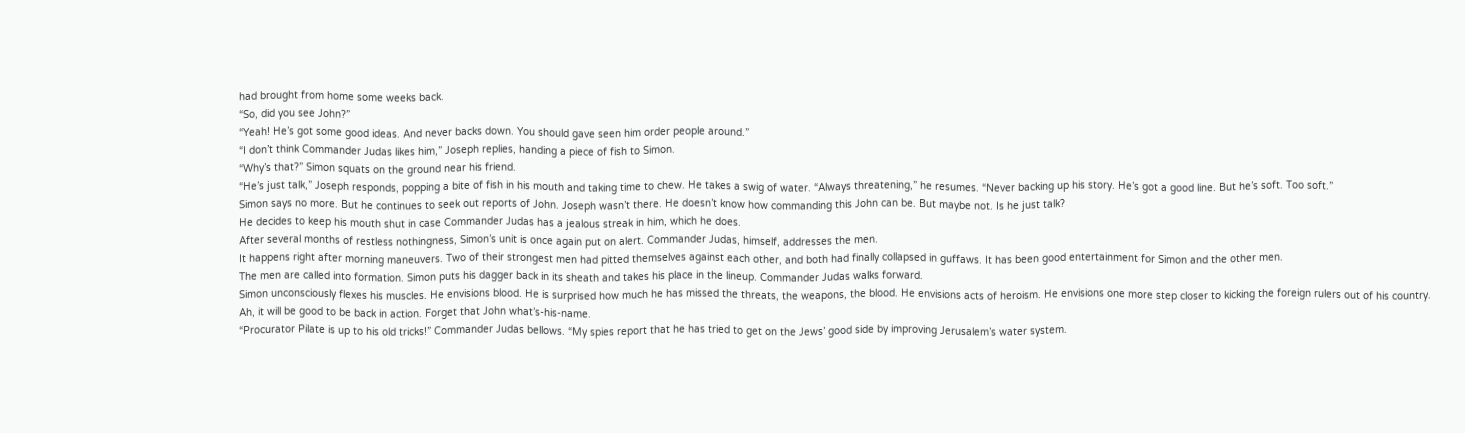had brought from home some weeks back.
“So, did you see John?”
“Yeah! He’s got some good ideas. And never backs down. You should gave seen him order people around.”
“I don’t think Commander Judas likes him,” Joseph replies, handing a piece of fish to Simon.
“Why’s that?” Simon squats on the ground near his friend.
“He’s just talk,” Joseph responds, popping a bite of fish in his mouth and taking time to chew. He takes a swig of water. “Always threatening,” he resumes. “Never backing up his story. He’s got a good line. But he’s soft. Too soft.”
Simon says no more. But he continues to seek out reports of John. Joseph wasn’t there. He doesn’t know how commanding this John can be. But maybe not. Is he just talk?
He decides to keep his mouth shut in case Commander Judas has a jealous streak in him, which he does.
After several months of restless nothingness, Simon’s unit is once again put on alert. Commander Judas, himself, addresses the men.
It happens right after morning maneuvers. Two of their strongest men had pitted themselves against each other, and both had finally collapsed in guffaws. It has been good entertainment for Simon and the other men.
The men are called into formation. Simon puts his dagger back in its sheath and takes his place in the lineup. Commander Judas walks forward.
Simon unconsciously flexes his muscles. He envisions blood. He is surprised how much he has missed the threats, the weapons, the blood. He envisions acts of heroism. He envisions one more step closer to kicking the foreign rulers out of his country.
Ah, it will be good to be back in action. Forget that John what’s-his-name.
“Procurator Pilate is up to his old tricks!” Commander Judas bellows. “My spies report that he has tried to get on the Jews’ good side by improving Jerusalem’s water system.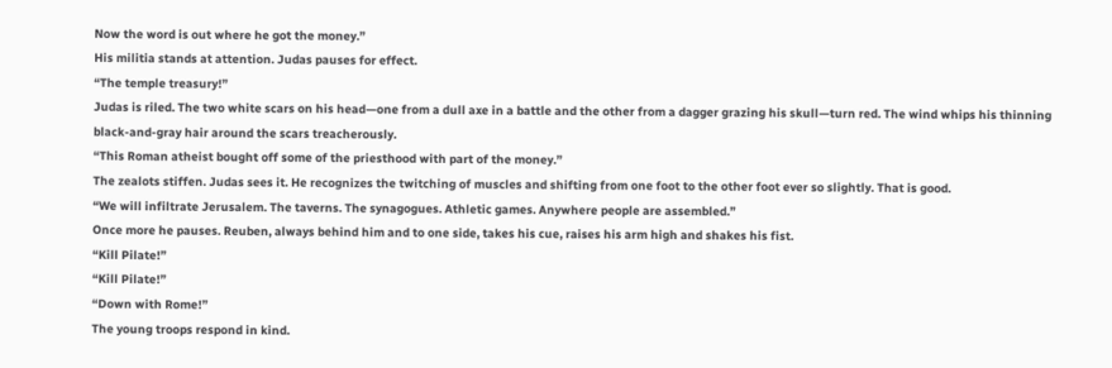Now the word is out where he got the money.”
His militia stands at attention. Judas pauses for effect.
“The temple treasury!”
Judas is riled. The two white scars on his head—one from a dull axe in a battle and the other from a dagger grazing his skull—turn red. The wind whips his thinning black-and-gray hair around the scars treacherously.
“This Roman atheist bought off some of the priesthood with part of the money.”
The zealots stiffen. Judas sees it. He recognizes the twitching of muscles and shifting from one foot to the other foot ever so slightly. That is good.
“We will infiltrate Jerusalem. The taverns. The synagogues. Athletic games. Anywhere people are assembled.”
Once more he pauses. Reuben, always behind him and to one side, takes his cue, raises his arm high and shakes his fist.
“Kill Pilate!”
“Kill Pilate!”
“Down with Rome!”
The young troops respond in kind.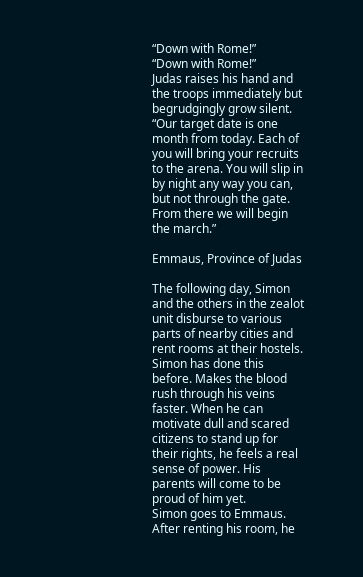“Down with Rome!”
“Down with Rome!”
Judas raises his hand and the troops immediately but begrudgingly grow silent. “Our target date is one month from today. Each of you will bring your recruits to the arena. You will slip in by night any way you can, but not through the gate. From there we will begin the march.”

Emmaus, Province of Judas

The following day, Simon and the others in the zealot unit disburse to various parts of nearby cities and rent rooms at their hostels.
Simon has done this before. Makes the blood rush through his veins faster. When he can motivate dull and scared citizens to stand up for their rights, he feels a real sense of power. His parents will come to be proud of him yet.
Simon goes to Emmaus. After renting his room, he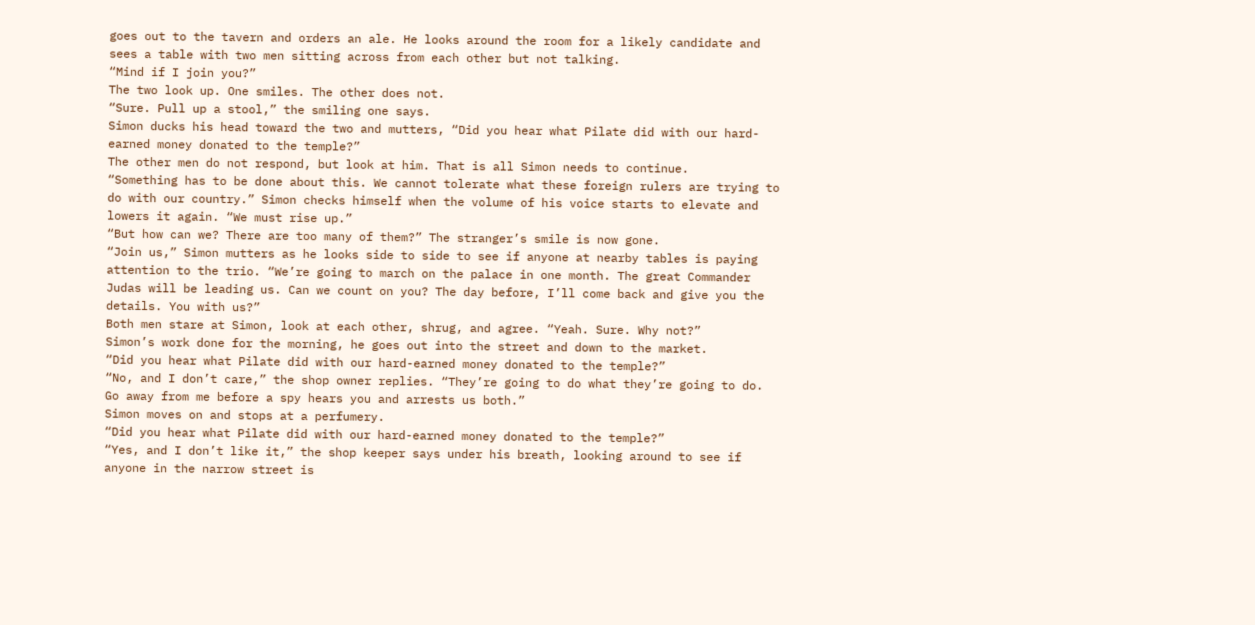goes out to the tavern and orders an ale. He looks around the room for a likely candidate and sees a table with two men sitting across from each other but not talking.
“Mind if I join you?”
The two look up. One smiles. The other does not.
“Sure. Pull up a stool,” the smiling one says.
Simon ducks his head toward the two and mutters, “Did you hear what Pilate did with our hard-earned money donated to the temple?”
The other men do not respond, but look at him. That is all Simon needs to continue.
“Something has to be done about this. We cannot tolerate what these foreign rulers are trying to do with our country.” Simon checks himself when the volume of his voice starts to elevate and lowers it again. “We must rise up.”
“But how can we? There are too many of them?” The stranger’s smile is now gone.
“Join us,” Simon mutters as he looks side to side to see if anyone at nearby tables is paying attention to the trio. “We’re going to march on the palace in one month. The great Commander Judas will be leading us. Can we count on you? The day before, I’ll come back and give you the details. You with us?”
Both men stare at Simon, look at each other, shrug, and agree. “Yeah. Sure. Why not?”
Simon’s work done for the morning, he goes out into the street and down to the market.
“Did you hear what Pilate did with our hard-earned money donated to the temple?”
“No, and I don’t care,” the shop owner replies. “They’re going to do what they’re going to do. Go away from me before a spy hears you and arrests us both.”
Simon moves on and stops at a perfumery.
“Did you hear what Pilate did with our hard-earned money donated to the temple?”
“Yes, and I don’t like it,” the shop keeper says under his breath, looking around to see if anyone in the narrow street is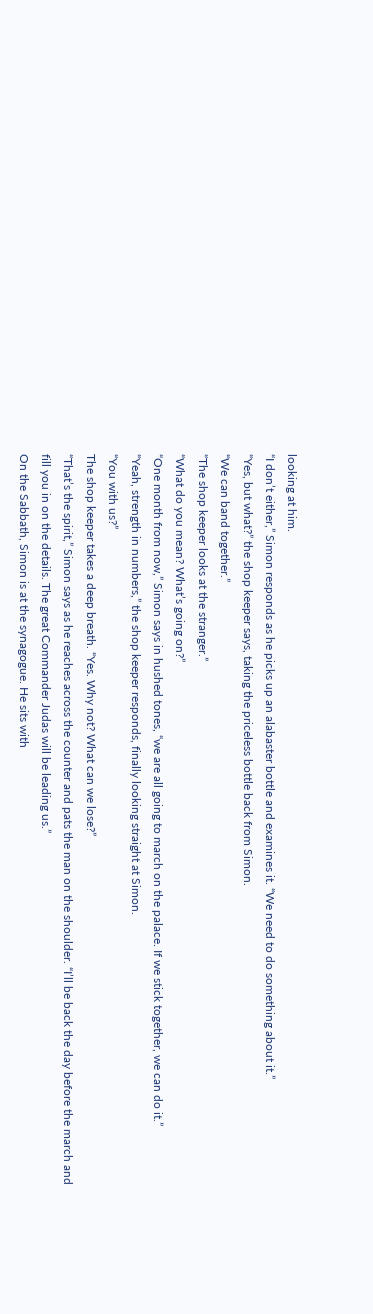looking at him.
“I don’t either,” Simon responds as he picks up an alabaster bottle and examines it. “We need to do something about it.”
“Yes, but what?” the shop keeper says, taking the priceless bottle back from Simon.
“We can band together.”
“The shop keeper looks at the stranger.”
“What do you mean? What’s going on?”
“One month from now,” Simon says in hushed tones, “we are all going to march on the palace. If we stick together, we can do it.”
“Yeah, strength in numbers,” the shop keeper responds, finally looking straight at Simon.
“You with us?”
The shop keeper takes a deep breath. “Yes. Why not? What can we lose?”
“That’s the spirit,” Simon says as he reaches across the counter and pats the man on the shoulder. “I’ll be back the day before the march and fill you in on the details. The great Commander Judas will be leading us.”
On the Sabbath, Simon is at the synagogue. He sits with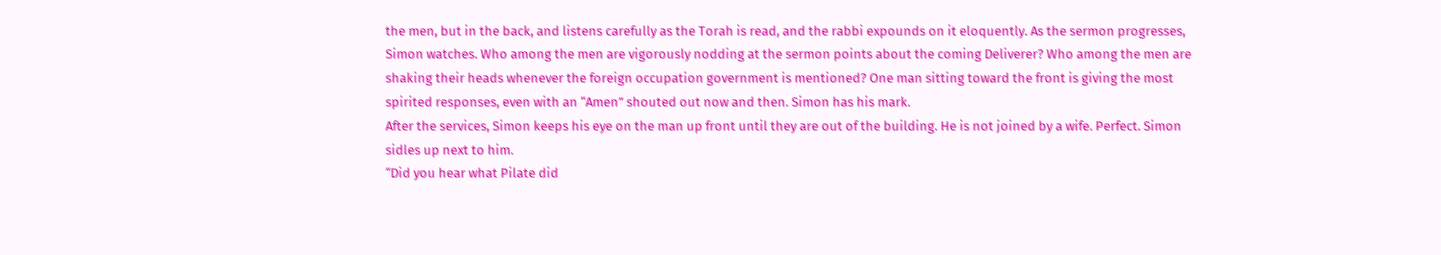the men, but in the back, and listens carefully as the Torah is read, and the rabbi expounds on it eloquently. As the sermon progresses, Simon watches. Who among the men are vigorously nodding at the sermon points about the coming Deliverer? Who among the men are shaking their heads whenever the foreign occupation government is mentioned? One man sitting toward the front is giving the most spirited responses, even with an “Amen” shouted out now and then. Simon has his mark.
After the services, Simon keeps his eye on the man up front until they are out of the building. He is not joined by a wife. Perfect. Simon sidles up next to him.
“Did you hear what Pilate did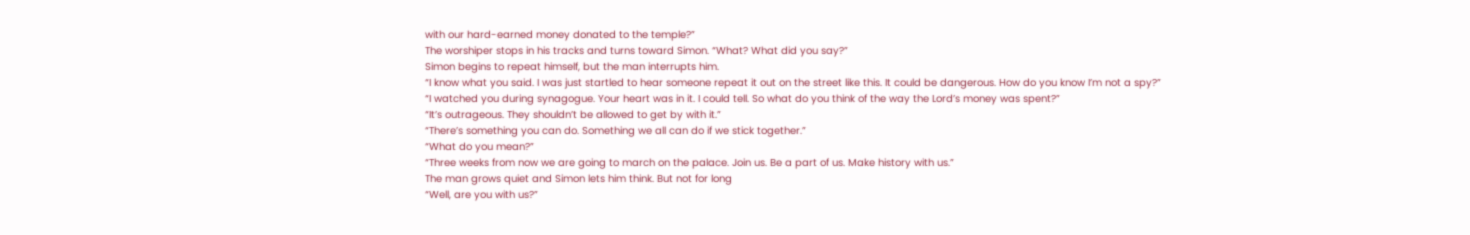with our hard-earned money donated to the temple?”
The worshiper stops in his tracks and turns toward Simon. “What? What did you say?”
Simon begins to repeat himself, but the man interrupts him.
“I know what you said. I was just startled to hear someone repeat it out on the street like this. It could be dangerous. How do you know I’m not a spy?”
“I watched you during synagogue. Your heart was in it. I could tell. So what do you think of the way the Lord’s money was spent?”
“It’s outrageous. They shouldn’t be allowed to get by with it.”
“There’s something you can do. Something we all can do if we stick together.”
“What do you mean?”
“Three weeks from now we are going to march on the palace. Join us. Be a part of us. Make history with us.”
The man grows quiet and Simon lets him think. But not for long
“Well, are you with us?”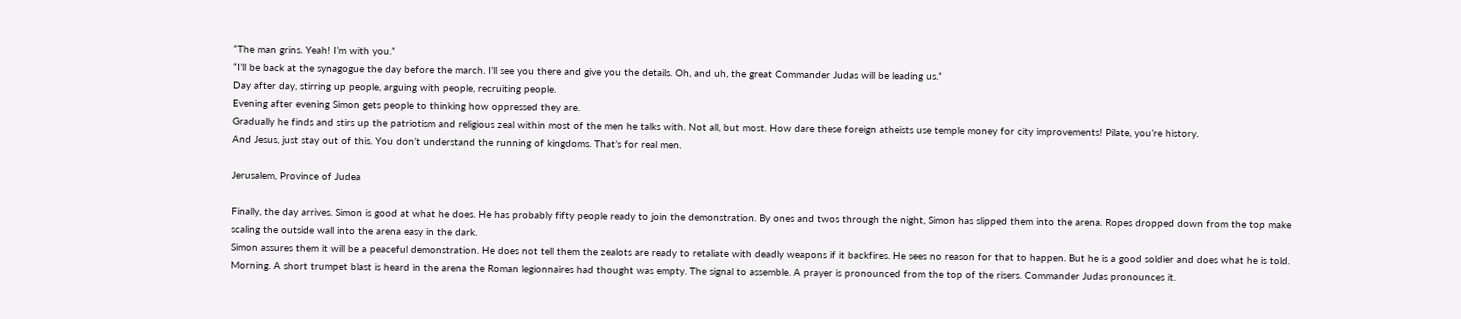“The man grins. Yeah! I’m with you.”
“I’ll be back at the synagogue the day before the march. I’ll see you there and give you the details. Oh, and uh, the great Commander Judas will be leading us.”
Day after day, stirring up people, arguing with people, recruiting people.
Evening after evening Simon gets people to thinking how oppressed they are.
Gradually he finds and stirs up the patriotism and religious zeal within most of the men he talks with. Not all, but most. How dare these foreign atheists use temple money for city improvements! Pilate, you’re history.
And Jesus, just stay out of this. You don’t understand the running of kingdoms. That’s for real men.

Jerusalem, Province of Judea

Finally, the day arrives. Simon is good at what he does. He has probably fifty people ready to join the demonstration. By ones and twos through the night, Simon has slipped them into the arena. Ropes dropped down from the top make scaling the outside wall into the arena easy in the dark.
Simon assures them it will be a peaceful demonstration. He does not tell them the zealots are ready to retaliate with deadly weapons if it backfires. He sees no reason for that to happen. But he is a good soldier and does what he is told.
Morning. A short trumpet blast is heard in the arena the Roman legionnaires had thought was empty. The signal to assemble. A prayer is pronounced from the top of the risers. Commander Judas pronounces it.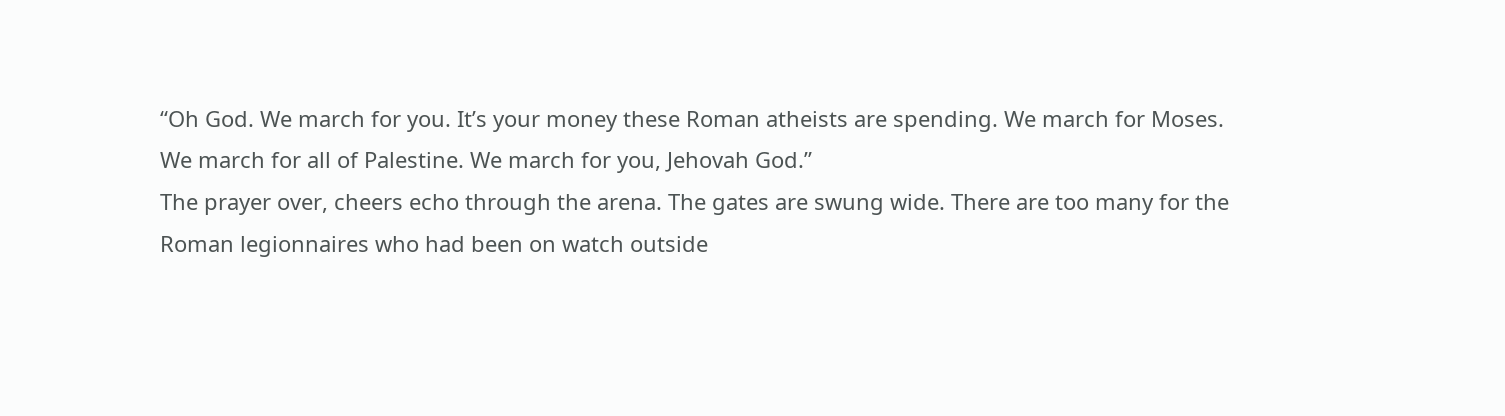“Oh God. We march for you. It’s your money these Roman atheists are spending. We march for Moses. We march for all of Palestine. We march for you, Jehovah God.”
The prayer over, cheers echo through the arena. The gates are swung wide. There are too many for the Roman legionnaires who had been on watch outside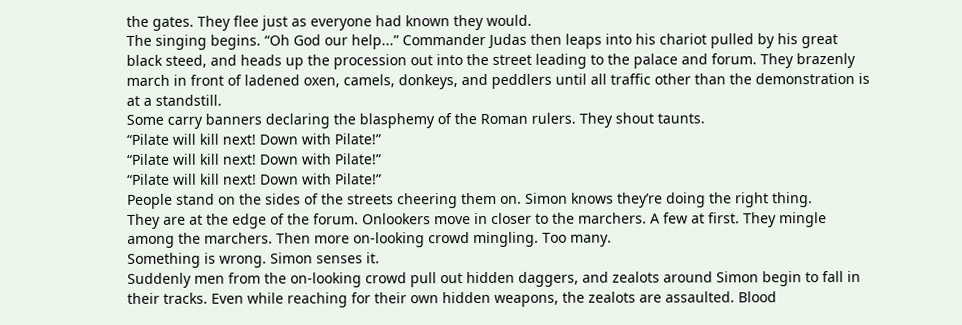the gates. They flee just as everyone had known they would.
The singing begins. “Oh God our help...” Commander Judas then leaps into his chariot pulled by his great black steed, and heads up the procession out into the street leading to the palace and forum. They brazenly march in front of ladened oxen, camels, donkeys, and peddlers until all traffic other than the demonstration is at a standstill.
Some carry banners declaring the blasphemy of the Roman rulers. They shout taunts.
“Pilate will kill next! Down with Pilate!”
“Pilate will kill next! Down with Pilate!”
“Pilate will kill next! Down with Pilate!”
People stand on the sides of the streets cheering them on. Simon knows they’re doing the right thing.
They are at the edge of the forum. Onlookers move in closer to the marchers. A few at first. They mingle among the marchers. Then more on-looking crowd mingling. Too many.
Something is wrong. Simon senses it.
Suddenly men from the on-looking crowd pull out hidden daggers, and zealots around Simon begin to fall in their tracks. Even while reaching for their own hidden weapons, the zealots are assaulted. Blood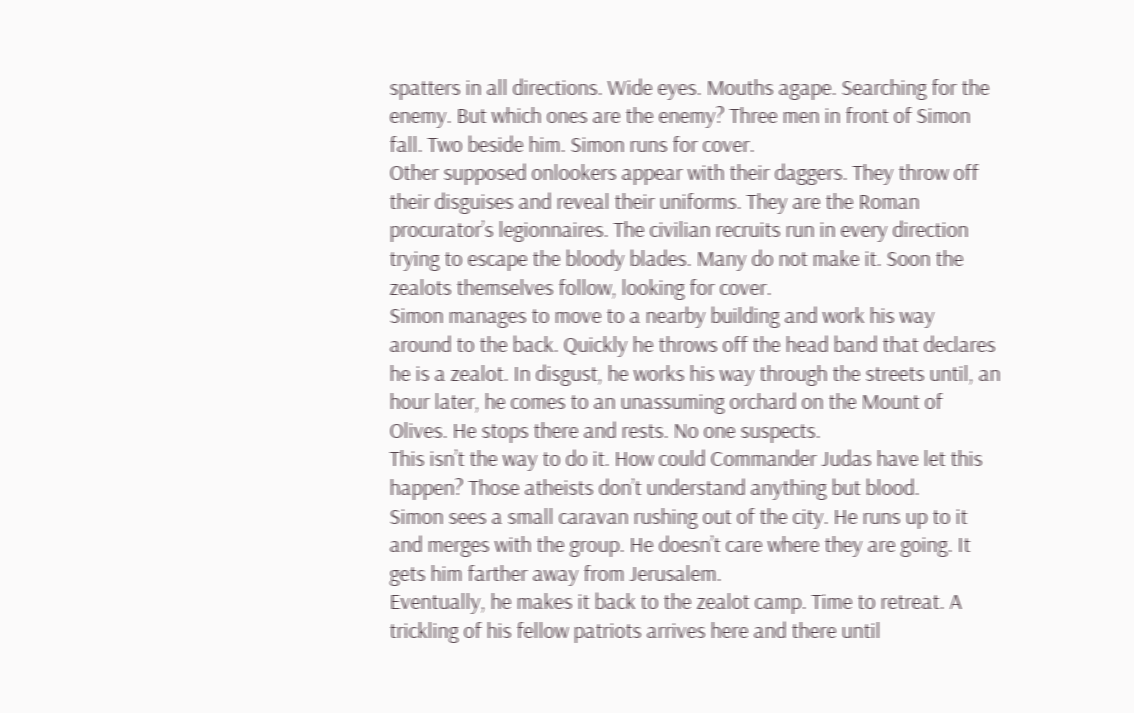spatters in all directions. Wide eyes. Mouths agape. Searching for the enemy. But which ones are the enemy? Three men in front of Simon fall. Two beside him. Simon runs for cover.
Other supposed onlookers appear with their daggers. They throw off their disguises and reveal their uniforms. They are the Roman procurator’s legionnaires. The civilian recruits run in every direction trying to escape the bloody blades. Many do not make it. Soon the zealots themselves follow, looking for cover.
Simon manages to move to a nearby building and work his way around to the back. Quickly he throws off the head band that declares he is a zealot. In disgust, he works his way through the streets until, an hour later, he comes to an unassuming orchard on the Mount of Olives. He stops there and rests. No one suspects.
This isn’t the way to do it. How could Commander Judas have let this happen? Those atheists don’t understand anything but blood.
Simon sees a small caravan rushing out of the city. He runs up to it and merges with the group. He doesn’t care where they are going. It gets him farther away from Jerusalem.
Eventually, he makes it back to the zealot camp. Time to retreat. A trickling of his fellow patriots arrives here and there until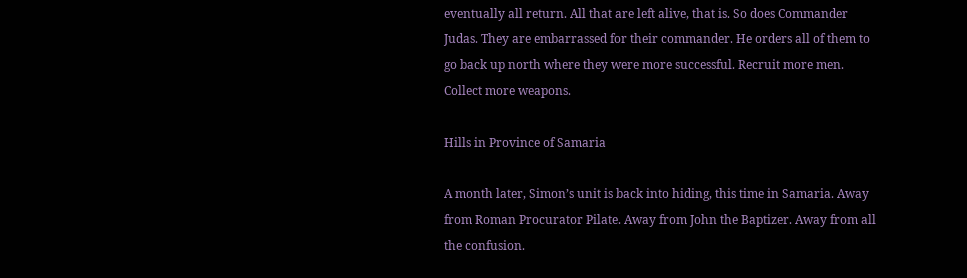eventually all return. All that are left alive, that is. So does Commander Judas. They are embarrassed for their commander. He orders all of them to go back up north where they were more successful. Recruit more men. Collect more weapons.

Hills in Province of Samaria

A month later, Simon’s unit is back into hiding, this time in Samaria. Away from Roman Procurator Pilate. Away from John the Baptizer. Away from all the confusion.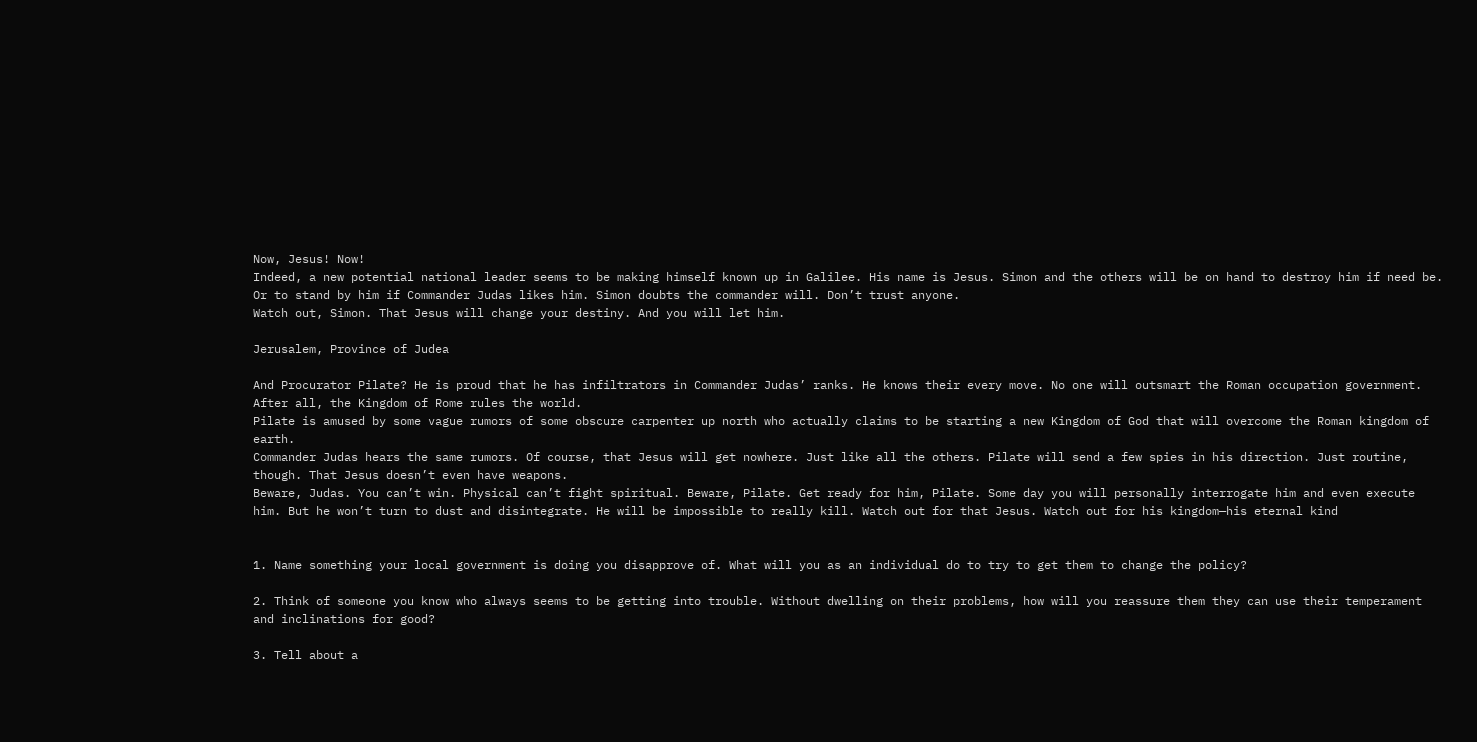Now, Jesus! Now!
Indeed, a new potential national leader seems to be making himself known up in Galilee. His name is Jesus. Simon and the others will be on hand to destroy him if need be. Or to stand by him if Commander Judas likes him. Simon doubts the commander will. Don’t trust anyone.
Watch out, Simon. That Jesus will change your destiny. And you will let him.

Jerusalem, Province of Judea

And Procurator Pilate? He is proud that he has infiltrators in Commander Judas’ ranks. He knows their every move. No one will outsmart the Roman occupation government. After all, the Kingdom of Rome rules the world.
Pilate is amused by some vague rumors of some obscure carpenter up north who actually claims to be starting a new Kingdom of God that will overcome the Roman kingdom of earth.
Commander Judas hears the same rumors. Of course, that Jesus will get nowhere. Just like all the others. Pilate will send a few spies in his direction. Just routine, though. That Jesus doesn’t even have weapons.
Beware, Judas. You can’t win. Physical can’t fight spiritual. Beware, Pilate. Get ready for him, Pilate. Some day you will personally interrogate him and even execute him. But he won’t turn to dust and disintegrate. He will be impossible to really kill. Watch out for that Jesus. Watch out for his kingdom—his eternal kind


1. Name something your local government is doing you disapprove of. What will you as an individual do to try to get them to change the policy?

2. Think of someone you know who always seems to be getting into trouble. Without dwelling on their problems, how will you reassure them they can use their temperament and inclinations for good?

3. Tell about a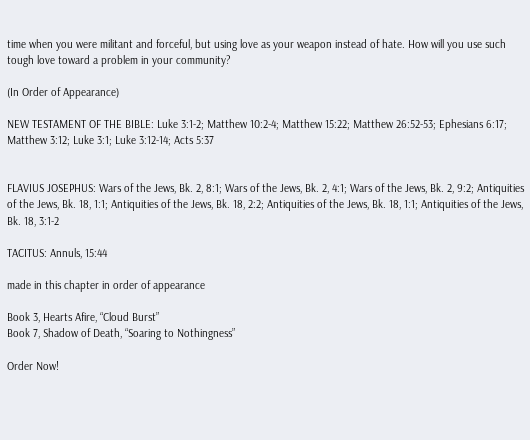time when you were militant and forceful, but using love as your weapon instead of hate. How will you use such tough love toward a problem in your community?

(In Order of Appearance)

NEW TESTAMENT OF THE BIBLE: Luke 3:1-2; Matthew 10:2-4; Matthew 15:22; Matthew 26:52-53; Ephesians 6:17; Matthew 3:12; Luke 3:1; Luke 3:12-14; Acts 5:37


FLAVIUS JOSEPHUS: Wars of the Jews, Bk. 2, 8:1; Wars of the Jews, Bk. 2, 4:1; Wars of the Jews, Bk. 2, 9:2; Antiquities of the Jews, Bk. 18, 1:1; Antiquities of the Jews, Bk. 18, 2:2; Antiquities of the Jews, Bk. 18, 1:1; Antiquities of the Jews, Bk. 18, 3:1-2

TACITUS: Annuls, 15:44

made in this chapter in order of appearance

Book 3, Hearts Afire, “Cloud Burst”
Book 7, Shadow of Death, “Soaring to Nothingness”

Order Now!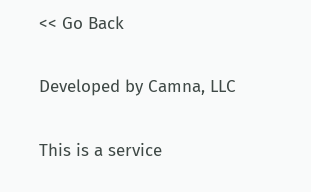<< Go Back

Developed by Camna, LLC

This is a service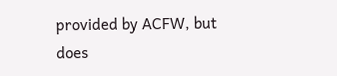provided by ACFW, but does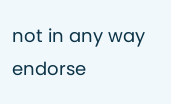not in any way endorse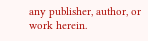any publisher, author, or work herein.